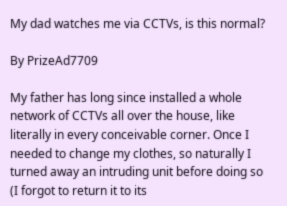My dad watches me via CCTVs, is this normal?

By PrizeAd7709

My father has long since installed a whole network of CCTVs all over the house, like literally in every conceivable corner. Once I needed to change my clothes, so naturally I turned away an intruding unit before doing so (I forgot to return it to its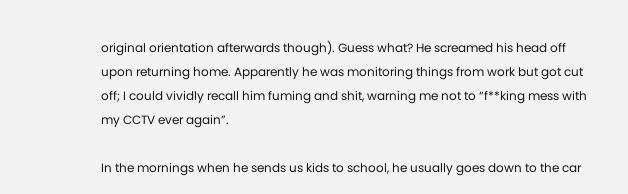original orientation afterwards though). Guess what? He screamed his head off upon returning home. Apparently he was monitoring things from work but got cut off; I could vividly recall him fuming and shit, warning me not to “f**king mess with my CCTV ever again”.

In the mornings when he sends us kids to school, he usually goes down to the car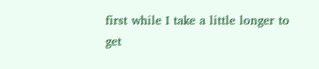first while I take a little longer to get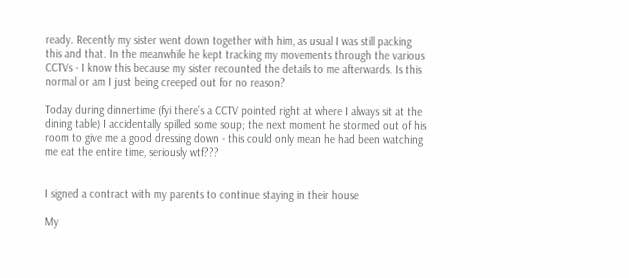ready. Recently my sister went down together with him, as usual I was still packing this and that. In the meanwhile he kept tracking my movements through the various CCTVs - I know this because my sister recounted the details to me afterwards. Is this normal or am I just being creeped out for no reason?

Today during dinnertime (fyi there’s a CCTV pointed right at where I always sit at the dining table) I accidentally spilled some soup; the next moment he stormed out of his room to give me a good dressing down - this could only mean he had been watching me eat the entire time, seriously wtf???


I signed a contract with my parents to continue staying in their house

My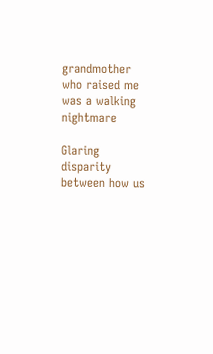grandmother who raised me was a walking nightmare

Glaring disparity between how us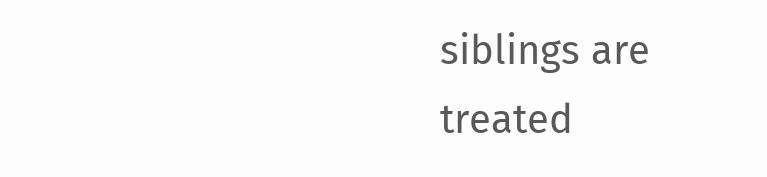siblings are treated